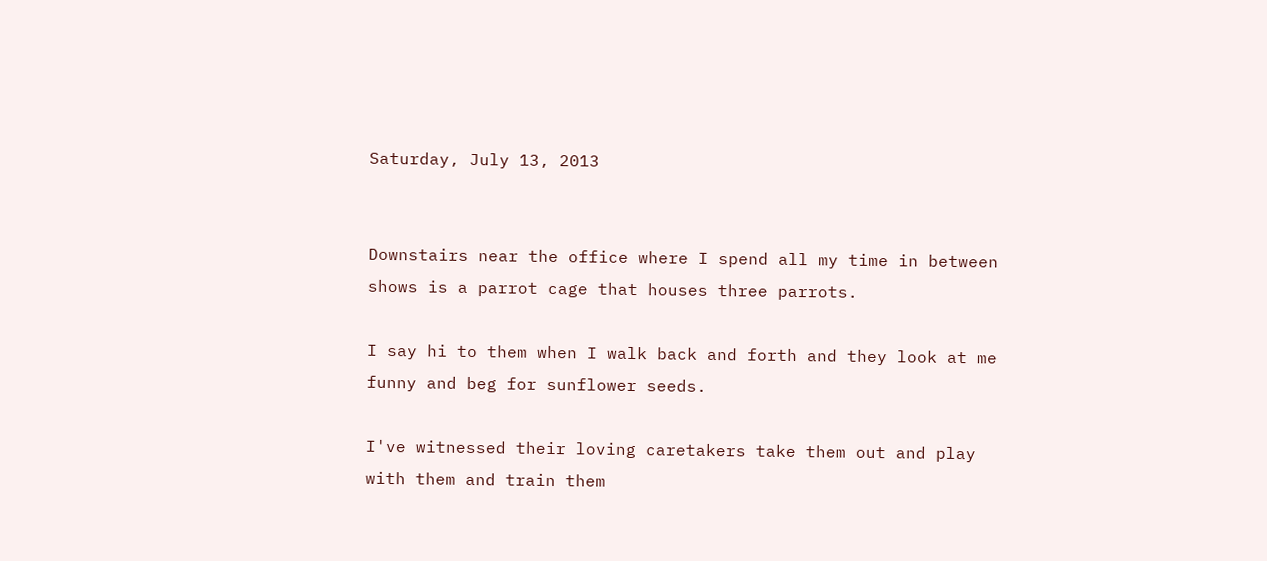Saturday, July 13, 2013


Downstairs near the office where I spend all my time in between shows is a parrot cage that houses three parrots.

I say hi to them when I walk back and forth and they look at me funny and beg for sunflower seeds.

I've witnessed their loving caretakers take them out and play with them and train them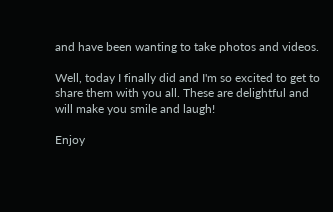and have been wanting to take photos and videos.

Well, today I finally did and I'm so excited to get to share them with you all. These are delightful and will make you smile and laugh!

Enjoy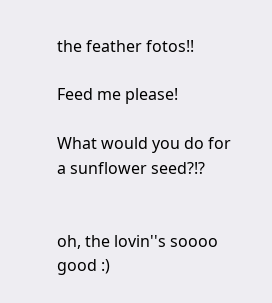the feather fotos!!

Feed me please!

What would you do for a sunflower seed?!?


oh, the lovin''s soooo good :)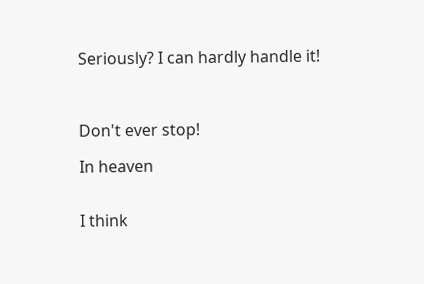Seriously? I can hardly handle it!



Don't ever stop!

In heaven


I think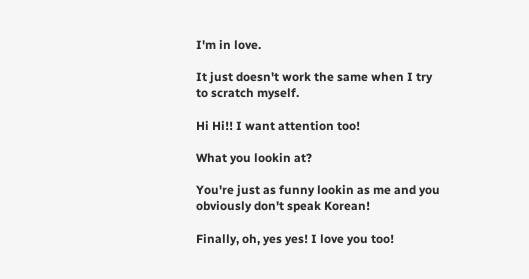I'm in love.

It just doesn't work the same when I try to scratch myself.

Hi Hi!! I want attention too!

What you lookin at?

You're just as funny lookin as me and you obviously don't speak Korean!

Finally, oh, yes yes! I love you too!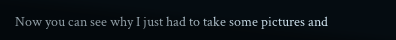Now you can see why I just had to take some pictures and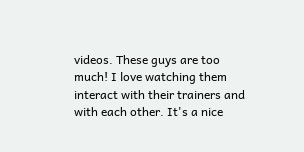videos. These guys are too much! I love watching them interact with their trainers and with each other. It's a nice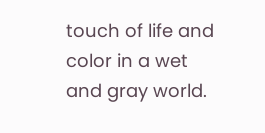touch of life and color in a wet and gray world.